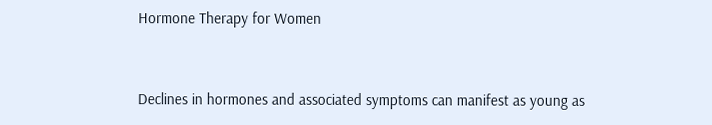Hormone Therapy for Women


Declines in hormones and associated symptoms can manifest as young as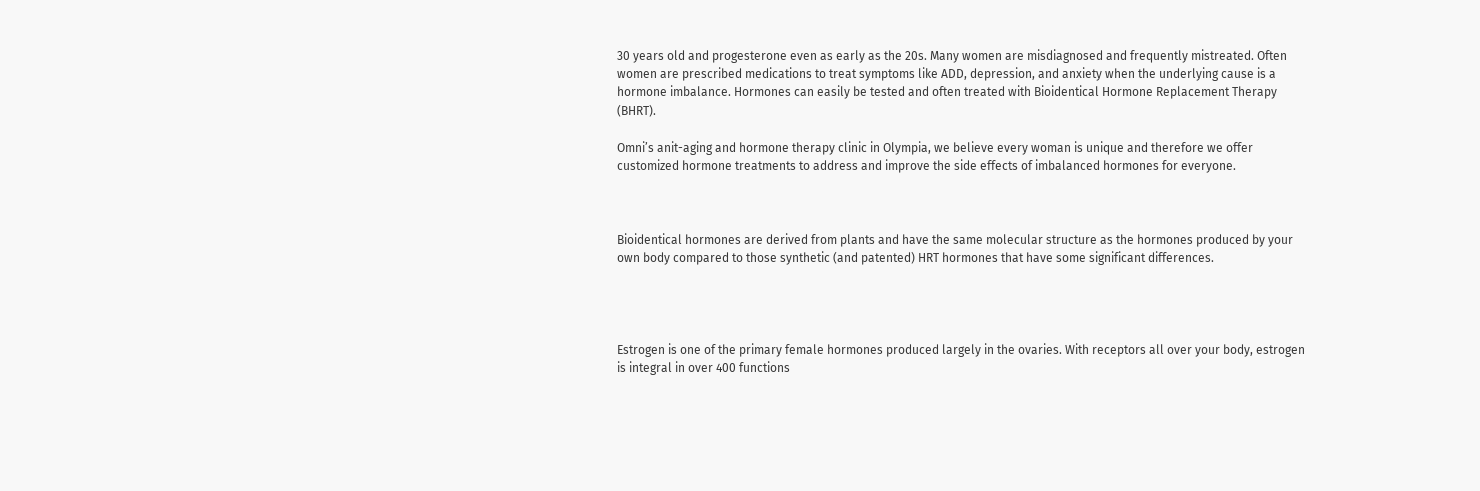30 years old and progesterone even as early as the 20s. Many women are misdiagnosed and frequently mistreated. Often women are prescribed medications to treat symptoms like ADD, depression, and anxiety when the underlying cause is a hormone imbalance. Hormones can easily be tested and often treated with Bioidentical Hormone Replacement Therapy (BHRT).

Omni’s anit-aging and hormone therapy clinic in Olympia, we believe every woman is unique and therefore we offer customized hormone treatments to address and improve the side effects of imbalanced hormones for everyone.



Bioidentical hormones are derived from plants and have the same molecular structure as the hormones produced by your own body compared to those synthetic (and patented) HRT hormones that have some significant differences.




Estrogen is one of the primary female hormones produced largely in the ovaries. With receptors all over your body, estrogen is integral in over 400 functions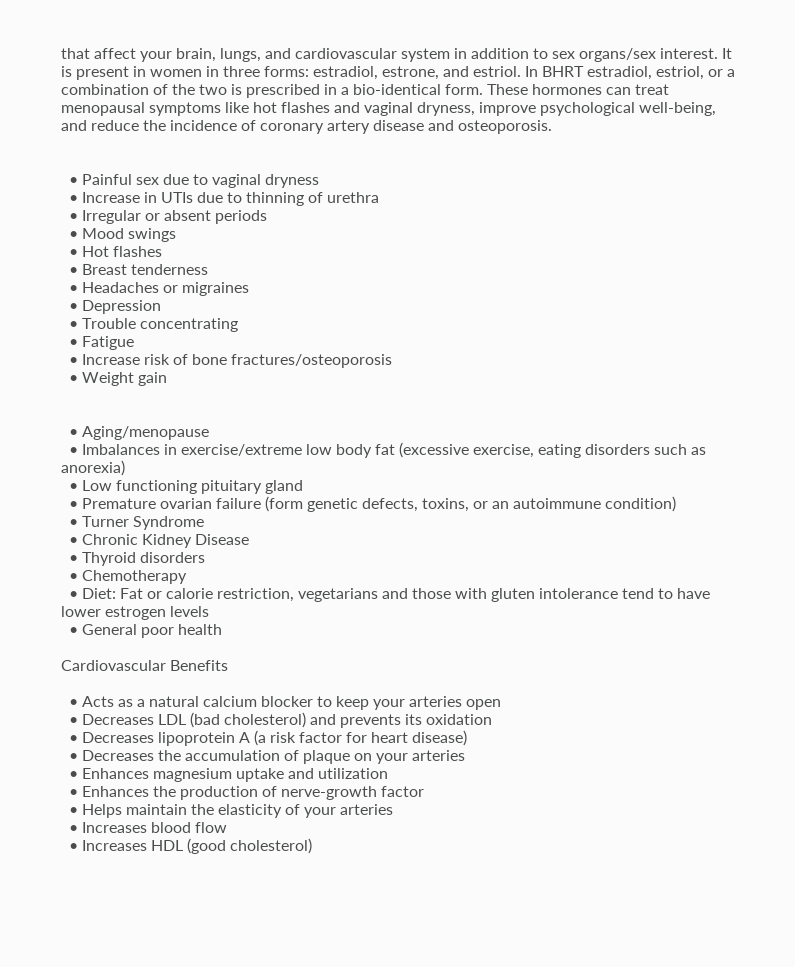that affect your brain, lungs, and cardiovascular system in addition to sex organs/sex interest. It is present in women in three forms: estradiol, estrone, and estriol. In BHRT estradiol, estriol, or a combination of the two is prescribed in a bio-identical form. These hormones can treat menopausal symptoms like hot flashes and vaginal dryness, improve psychological well-being, and reduce the incidence of coronary artery disease and osteoporosis.


  • Painful sex due to vaginal dryness
  • Increase in UTIs due to thinning of urethra
  • Irregular or absent periods
  • Mood swings
  • Hot flashes
  • Breast tenderness
  • Headaches or migraines
  • Depression
  • Trouble concentrating
  • Fatigue
  • Increase risk of bone fractures/osteoporosis
  • Weight gain


  • Aging/menopause
  • Imbalances in exercise/extreme low body fat (excessive exercise, eating disorders such as anorexia)
  • Low functioning pituitary gland
  • Premature ovarian failure (form genetic defects, toxins, or an autoimmune condition)
  • Turner Syndrome
  • Chronic Kidney Disease
  • Thyroid disorders
  • Chemotherapy
  • Diet: Fat or calorie restriction, vegetarians and those with gluten intolerance tend to have lower estrogen levels
  • General poor health

Cardiovascular Benefits

  • Acts as a natural calcium blocker to keep your arteries open
  • Decreases LDL (bad cholesterol) and prevents its oxidation
  • Decreases lipoprotein A (a risk factor for heart disease)
  • Decreases the accumulation of plaque on your arteries
  • Enhances magnesium uptake and utilization
  • Enhances the production of nerve-growth factor
  • Helps maintain the elasticity of your arteries
  • Increases blood flow
  • Increases HDL (good cholesterol)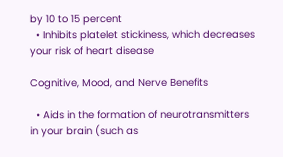by 10 to 15 percent
  • Inhibits platelet stickiness, which decreases your risk of heart disease

Cognitive, Mood, and Nerve Benefits

  • Aids in the formation of neurotransmitters in your brain (such as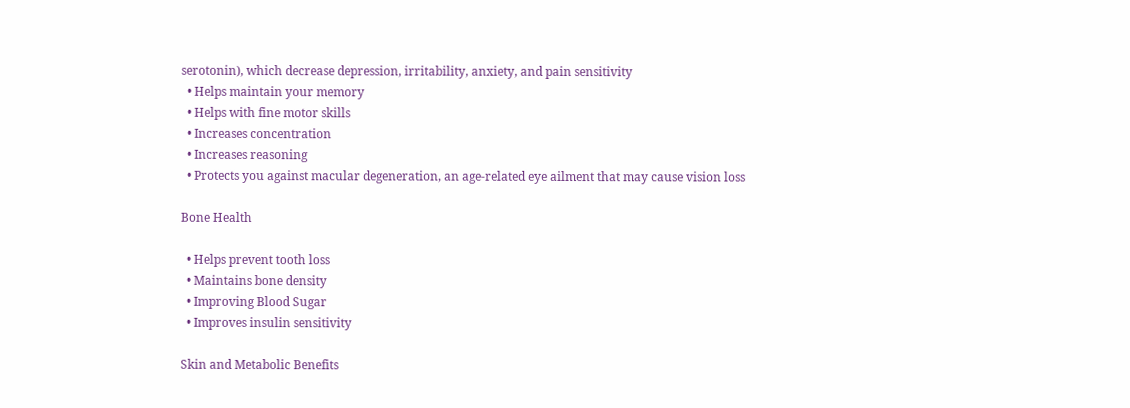serotonin), which decrease depression, irritability, anxiety, and pain sensitivity
  • Helps maintain your memory
  • Helps with fine motor skills
  • Increases concentration
  • Increases reasoning
  • Protects you against macular degeneration, an age-related eye ailment that may cause vision loss

Bone Health

  • Helps prevent tooth loss
  • Maintains bone density
  • Improving Blood Sugar
  • Improves insulin sensitivity

Skin and Metabolic Benefits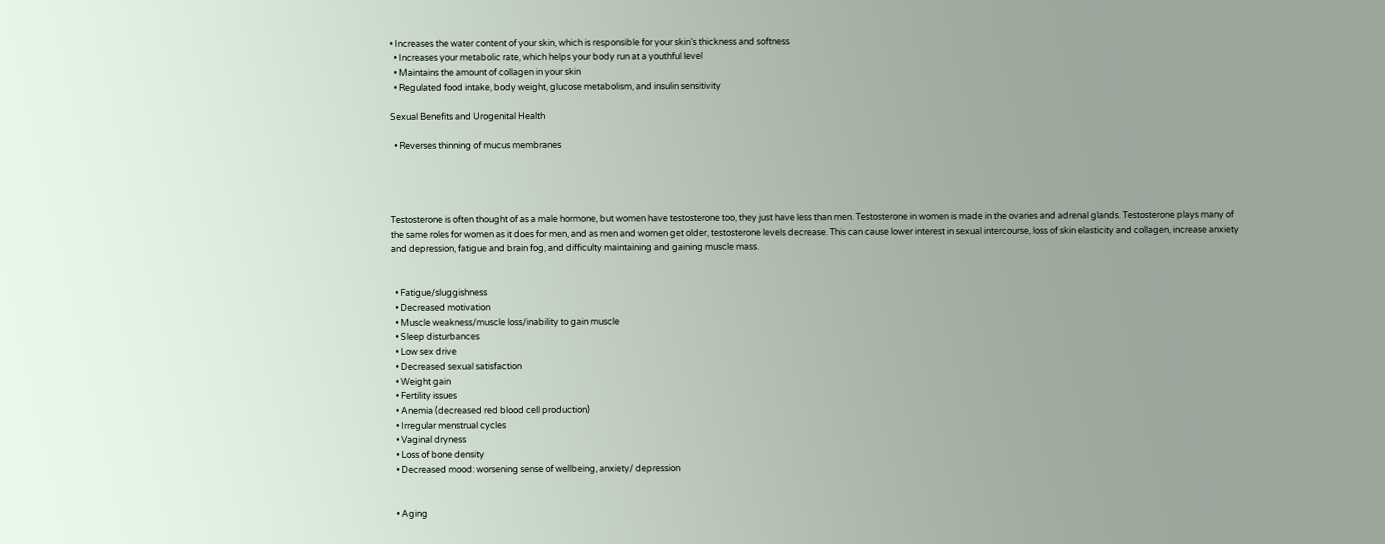• Increases the water content of your skin, which is responsible for your skin’s thickness and softness
  • Increases your metabolic rate, which helps your body run at a youthful level
  • Maintains the amount of collagen in your skin
  • Regulated food intake, body weight, glucose metabolism, and insulin sensitivity

Sexual Benefits and Urogenital Health

  • Reverses thinning of mucus membranes




Testosterone is often thought of as a male hormone, but women have testosterone too, they just have less than men. Testosterone in women is made in the ovaries and adrenal glands. Testosterone plays many of the same roles for women as it does for men, and as men and women get older, testosterone levels decrease. This can cause lower interest in sexual intercourse, loss of skin elasticity and collagen, increase anxiety and depression, fatigue and brain fog, and difficulty maintaining and gaining muscle mass.


  • Fatigue/sluggishness
  • Decreased motivation
  • Muscle weakness/muscle loss/inability to gain muscle
  • Sleep disturbances
  • Low sex drive
  • Decreased sexual satisfaction
  • Weight gain
  • Fertility issues
  • Anemia (decreased red blood cell production)
  • Irregular menstrual cycles
  • Vaginal dryness
  • Loss of bone density
  • Decreased mood: worsening sense of wellbeing, anxiety/ depression


  • Aging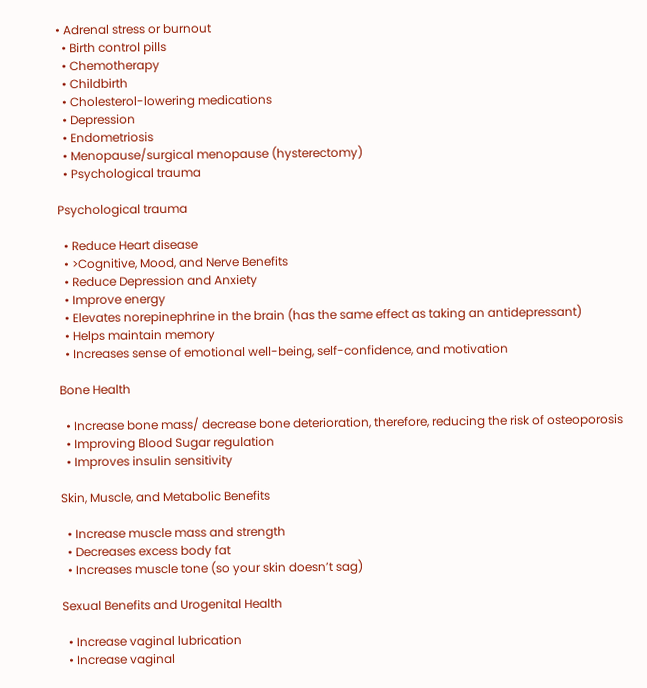• Adrenal stress or burnout
  • Birth control pills
  • Chemotherapy
  • Childbirth
  • Cholesterol-lowering medications
  • Depression
  • Endometriosis
  • Menopause/surgical menopause (hysterectomy)
  • Psychological trauma

Psychological trauma

  • Reduce Heart disease
  • >Cognitive, Mood, and Nerve Benefits
  • Reduce Depression and Anxiety
  • Improve energy
  • Elevates norepinephrine in the brain (has the same effect as taking an antidepressant)
  • Helps maintain memory
  • Increases sense of emotional well-being, self-confidence, and motivation

Bone Health

  • Increase bone mass/ decrease bone deterioration, therefore, reducing the risk of osteoporosis
  • Improving Blood Sugar regulation
  • Improves insulin sensitivity

Skin, Muscle, and Metabolic Benefits

  • Increase muscle mass and strength
  • Decreases excess body fat
  • Increases muscle tone (so your skin doesn’t sag)

Sexual Benefits and Urogenital Health

  • Increase vaginal lubrication
  • Increase vaginal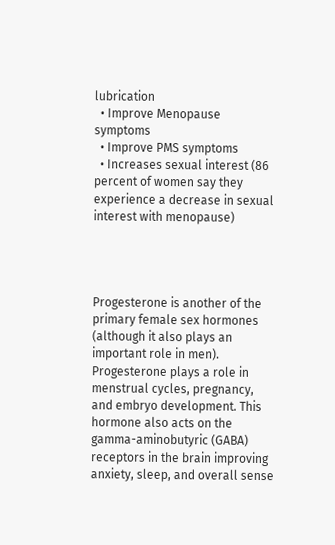lubrication
  • Improve Menopause symptoms
  • Improve PMS symptoms
  • Increases sexual interest (86 percent of women say they experience a decrease in sexual interest with menopause)




Progesterone is another of the primary female sex hormones (although it also plays an important role in men). Progesterone plays a role in menstrual cycles, pregnancy, and embryo development. This hormone also acts on the gamma-aminobutyric (GABA) receptors in the brain improving anxiety, sleep, and overall sense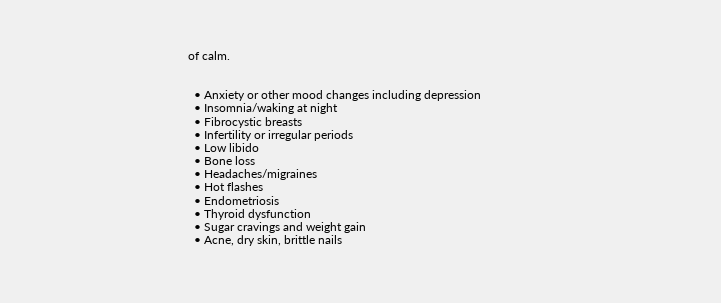of calm.


  • Anxiety or other mood changes including depression
  • Insomnia/waking at night
  • Fibrocystic breasts
  • Infertility or irregular periods
  • Low libido
  • Bone loss
  • Headaches/migraines
  • Hot flashes
  • Endometriosis
  • Thyroid dysfunction
  • Sugar cravings and weight gain
  • Acne, dry skin, brittle nails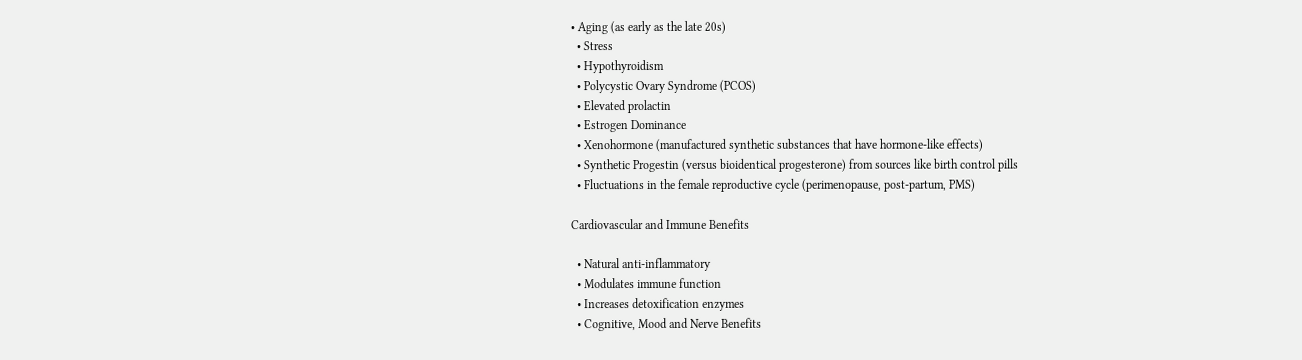• Aging (as early as the late 20s)
  • Stress
  • Hypothyroidism
  • Polycystic Ovary Syndrome (PCOS)
  • Elevated prolactin
  • Estrogen Dominance
  • Xenohormone (manufactured synthetic substances that have hormone-like effects)
  • Synthetic Progestin (versus bioidentical progesterone) from sources like birth control pills
  • Fluctuations in the female reproductive cycle (perimenopause, post-partum, PMS)

Cardiovascular and Immune Benefits

  • Natural anti-inflammatory
  • Modulates immune function
  • Increases detoxification enzymes
  • Cognitive, Mood and Nerve Benefits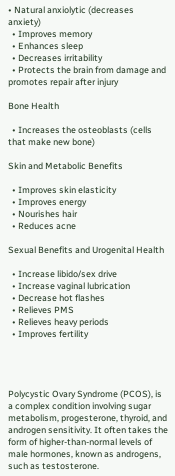• Natural anxiolytic (decreases anxiety)
  • Improves memory
  • Enhances sleep
  • Decreases irritability
  • Protects the brain from damage and promotes repair after injury

Bone Health

  • Increases the osteoblasts (cells that make new bone)

Skin and Metabolic Benefits

  • Improves skin elasticity
  • Improves energy
  • Nourishes hair
  • Reduces acne

Sexual Benefits and Urogenital Health

  • Increase libido/sex drive
  • Increase vaginal lubrication
  • Decrease hot flashes
  • Relieves PMS
  • Relieves heavy periods
  • Improves fertility




Polycystic Ovary Syndrome (PCOS), is a complex condition involving sugar metabolism, progesterone, thyroid, and androgen sensitivity. It often takes the form of higher-than-normal levels of male hormones, known as androgens, such as testosterone.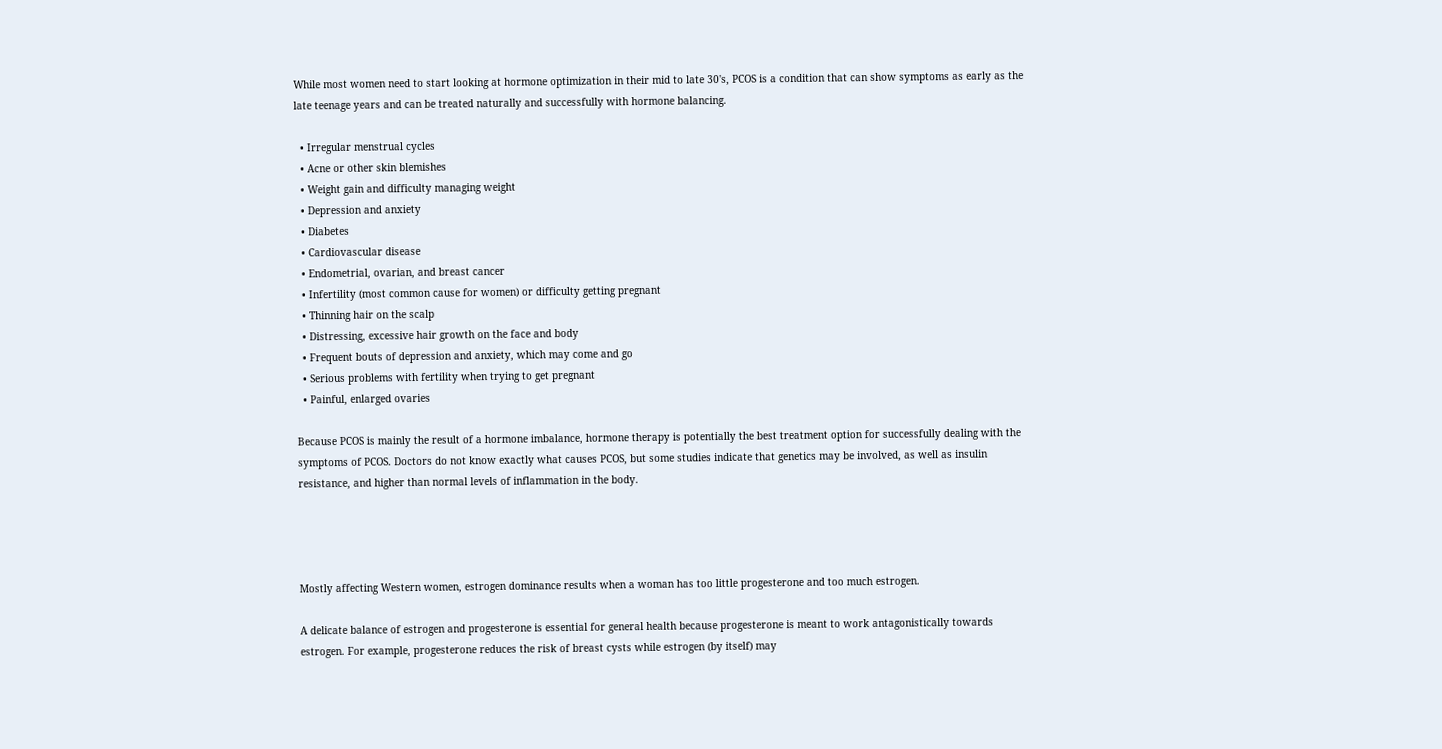While most women need to start looking at hormone optimization in their mid to late 30's, PCOS is a condition that can show symptoms as early as the late teenage years and can be treated naturally and successfully with hormone balancing.

  • Irregular menstrual cycles
  • Acne or other skin blemishes
  • Weight gain and difficulty managing weight
  • Depression and anxiety
  • Diabetes
  • Cardiovascular disease
  • Endometrial, ovarian, and breast cancer
  • Infertility (most common cause for women) or difficulty getting pregnant
  • Thinning hair on the scalp
  • Distressing, excessive hair growth on the face and body
  • Frequent bouts of depression and anxiety, which may come and go
  • Serious problems with fertility when trying to get pregnant
  • Painful, enlarged ovaries

Because PCOS is mainly the result of a hormone imbalance, hormone therapy is potentially the best treatment option for successfully dealing with the symptoms of PCOS. Doctors do not know exactly what causes PCOS, but some studies indicate that genetics may be involved, as well as insulin resistance, and higher than normal levels of inflammation in the body.




Mostly affecting Western women, estrogen dominance results when a woman has too little progesterone and too much estrogen.

A delicate balance of estrogen and progesterone is essential for general health because progesterone is meant to work antagonistically towards estrogen. For example, progesterone reduces the risk of breast cysts while estrogen (by itself) may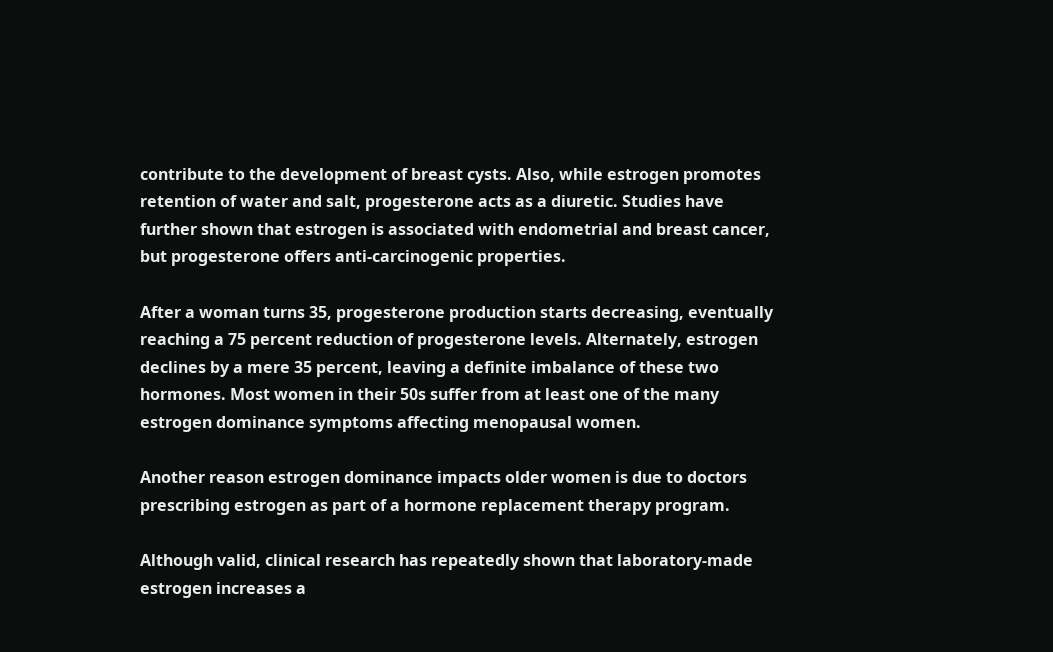contribute to the development of breast cysts. Also, while estrogen promotes retention of water and salt, progesterone acts as a diuretic. Studies have further shown that estrogen is associated with endometrial and breast cancer, but progesterone offers anti-carcinogenic properties.

After a woman turns 35, progesterone production starts decreasing, eventually reaching a 75 percent reduction of progesterone levels. Alternately, estrogen declines by a mere 35 percent, leaving a definite imbalance of these two hormones. Most women in their 50s suffer from at least one of the many estrogen dominance symptoms affecting menopausal women.

Another reason estrogen dominance impacts older women is due to doctors prescribing estrogen as part of a hormone replacement therapy program.

Although valid, clinical research has repeatedly shown that laboratory-made estrogen increases a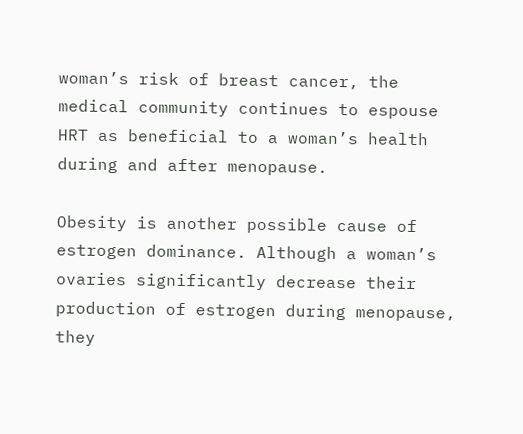woman’s risk of breast cancer, the medical community continues to espouse HRT as beneficial to a woman’s health during and after menopause.

Obesity is another possible cause of estrogen dominance. Although a woman’s ovaries significantly decrease their production of estrogen during menopause, they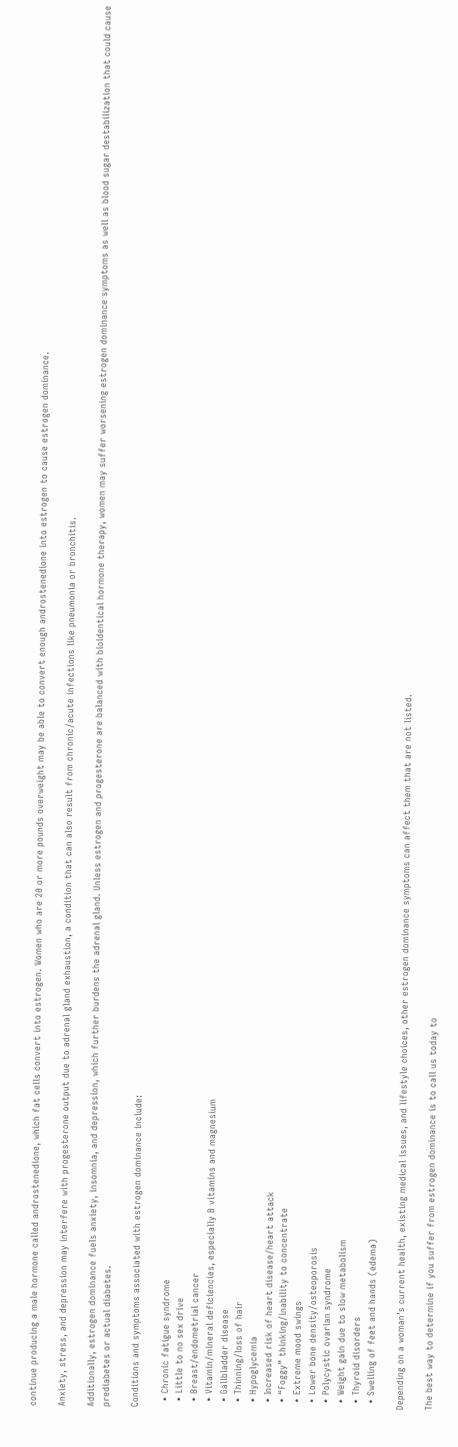continue producing a male hormone called androstenedione, which fat cells convert into estrogen. Women who are 20 or more pounds overweight may be able to convert enough androstenedione into estrogen to cause estrogen dominance.

Anxiety, stress, and depression may interfere with progesterone output due to adrenal gland exhaustion, a condition that can also result from chronic/acute infections like pneumonia or bronchitis.

Additionally, estrogen dominance fuels anxiety, insomnia, and depression, which further burdens the adrenal gland. Unless estrogen and progesterone are balanced with bioidentical hormone therapy, women may suffer worsening estrogen dominance symptoms as well as blood sugar destabilization that could cause prediabetes or actual diabetes.

Conditions and symptoms associated with estrogen dominance include:

  • Chronic fatigue syndrome
  • Little to no sex drive
  • Breast/endometrial cancer
  • Vitamin/mineral deficiencies, especially B vitamins and magnesium
  • Gallbladder disease
  • Thinning/loss of hair
  • Hypoglycemia
  • Increased risk of heart disease/heart attack
  • “Foggy” thinking/inability to concentrate
  • Extreme mood swings
  • Lower bone density/osteoporosis
  • Polycystic ovarian syndrome
  • Weight gain due to slow metabolism
  • Thyroid disorders
  • Swelling of feet and hands (edema)

Depending on a woman’s current health, existing medical issues, and lifestyle choices, other estrogen dominance symptoms can affect them that are not listed.

The best way to determine if you suffer from estrogen dominance is to call us today to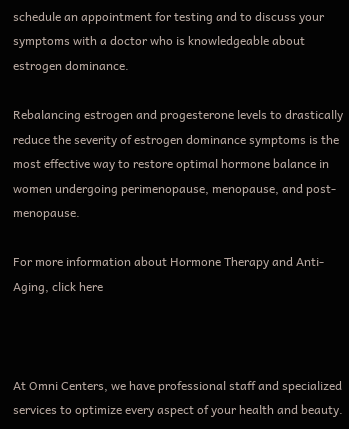schedule an appointment for testing and to discuss your symptoms with a doctor who is knowledgeable about estrogen dominance.

Rebalancing estrogen and progesterone levels to drastically reduce the severity of estrogen dominance symptoms is the most effective way to restore optimal hormone balance in women undergoing perimenopause, menopause, and post- menopause.

For more information about Hormone Therapy and Anti-Aging, click here



At Omni Centers, we have professional staff and specialized services to optimize every aspect of your health and beauty.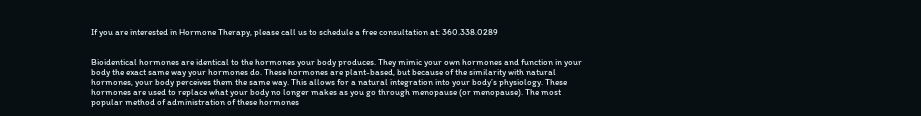If you are interested in Hormone Therapy, please call us to schedule a free consultation at: 360.338.0289


Bioidentical hormones are identical to the hormones your body produces. They mimic your own hormones and function in your body the exact same way your hormones do. These hormones are plant-based, but because of the similarity with natural hormones, your body perceives them the same way. This allows for a natural integration into your body’s physiology. These hormones are used to replace what your body no longer makes as you go through menopause (or menopause). The most popular method of administration of these hormones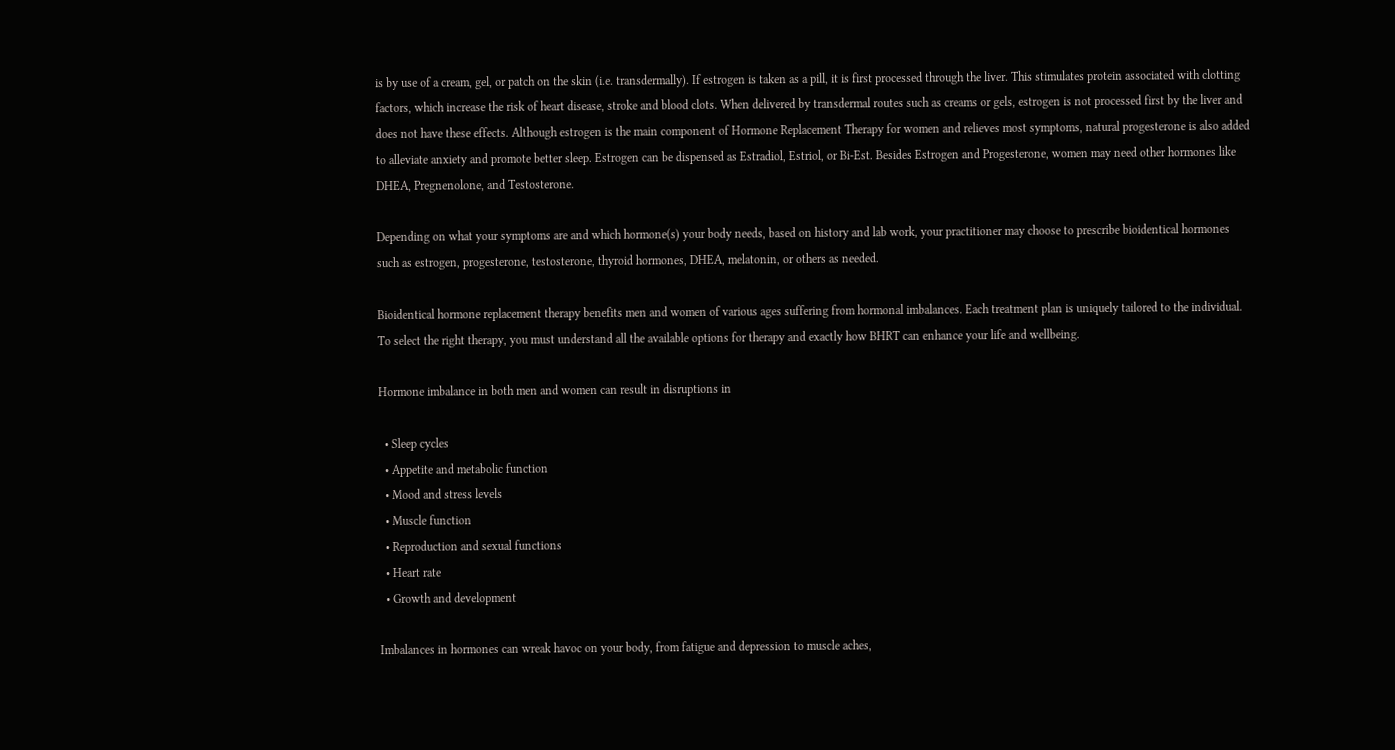is by use of a cream, gel, or patch on the skin (i.e. transdermally). If estrogen is taken as a pill, it is first processed through the liver. This stimulates protein associated with clotting factors, which increase the risk of heart disease, stroke and blood clots. When delivered by transdermal routes such as creams or gels, estrogen is not processed first by the liver and does not have these effects. Although estrogen is the main component of Hormone Replacement Therapy for women and relieves most symptoms, natural progesterone is also added to alleviate anxiety and promote better sleep. Estrogen can be dispensed as Estradiol, Estriol, or Bi-Est. Besides Estrogen and Progesterone, women may need other hormones like DHEA, Pregnenolone, and Testosterone.

Depending on what your symptoms are and which hormone(s) your body needs, based on history and lab work, your practitioner may choose to prescribe bioidentical hormones such as estrogen, progesterone, testosterone, thyroid hormones, DHEA, melatonin, or others as needed.

Bioidentical hormone replacement therapy benefits men and women of various ages suffering from hormonal imbalances. Each treatment plan is uniquely tailored to the individual. To select the right therapy, you must understand all the available options for therapy and exactly how BHRT can enhance your life and wellbeing.

Hormone imbalance in both men and women can result in disruptions in

  • Sleep cycles
  • Appetite and metabolic function
  • Mood and stress levels
  • Muscle function
  • Reproduction and sexual functions
  • Heart rate
  • Growth and development

Imbalances in hormones can wreak havoc on your body, from fatigue and depression to muscle aches,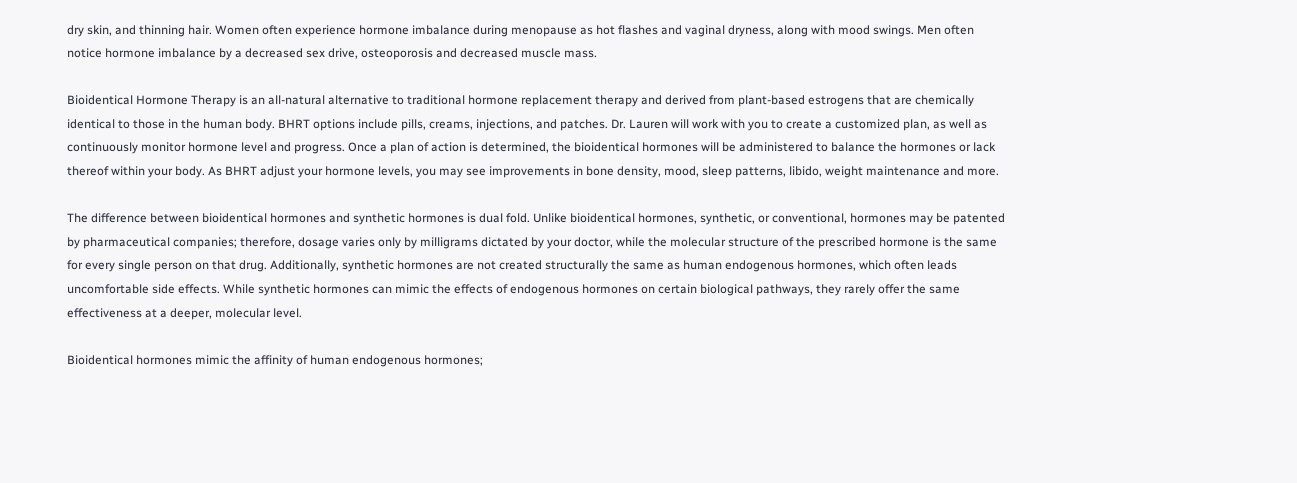dry skin, and thinning hair. Women often experience hormone imbalance during menopause as hot flashes and vaginal dryness, along with mood swings. Men often notice hormone imbalance by a decreased sex drive, osteoporosis and decreased muscle mass.

Bioidentical Hormone Therapy is an all-natural alternative to traditional hormone replacement therapy and derived from plant-based estrogens that are chemically identical to those in the human body. BHRT options include pills, creams, injections, and patches. Dr. Lauren will work with you to create a customized plan, as well as continuously monitor hormone level and progress. Once a plan of action is determined, the bioidentical hormones will be administered to balance the hormones or lack thereof within your body. As BHRT adjust your hormone levels, you may see improvements in bone density, mood, sleep patterns, libido, weight maintenance and more.

The difference between bioidentical hormones and synthetic hormones is dual fold. Unlike bioidentical hormones, synthetic, or conventional, hormones may be patented by pharmaceutical companies; therefore, dosage varies only by milligrams dictated by your doctor, while the molecular structure of the prescribed hormone is the same for every single person on that drug. Additionally, synthetic hormones are not created structurally the same as human endogenous hormones, which often leads uncomfortable side effects. While synthetic hormones can mimic the effects of endogenous hormones on certain biological pathways, they rarely offer the same effectiveness at a deeper, molecular level.

Bioidentical hormones mimic the affinity of human endogenous hormones;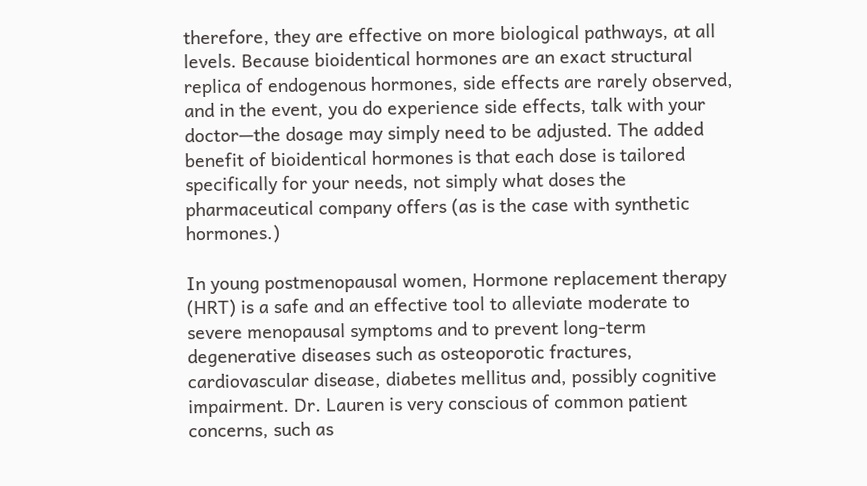therefore, they are effective on more biological pathways, at all levels. Because bioidentical hormones are an exact structural replica of endogenous hormones, side effects are rarely observed, and in the event, you do experience side effects, talk with your doctor—the dosage may simply need to be adjusted. The added benefit of bioidentical hormones is that each dose is tailored specifically for your needs, not simply what doses the pharmaceutical company offers (as is the case with synthetic hormones.)

In young postmenopausal women, Hormone replacement therapy (HRT) is a safe and an effective tool to alleviate moderate to severe menopausal symptoms and to prevent long-term degenerative diseases such as osteoporotic fractures, cardiovascular disease, diabetes mellitus and, possibly cognitive impairment. Dr. Lauren is very conscious of common patient concerns, such as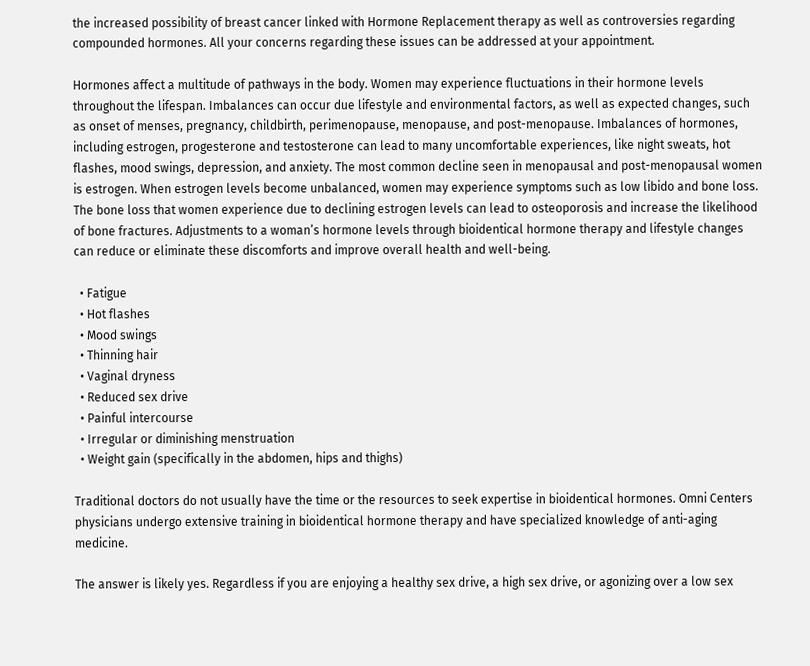the increased possibility of breast cancer linked with Hormone Replacement therapy as well as controversies regarding compounded hormones. All your concerns regarding these issues can be addressed at your appointment.

Hormones affect a multitude of pathways in the body. Women may experience fluctuations in their hormone levels throughout the lifespan. Imbalances can occur due lifestyle and environmental factors, as well as expected changes, such as onset of menses, pregnancy, childbirth, perimenopause, menopause, and post-menopause. Imbalances of hormones, including estrogen, progesterone and testosterone can lead to many uncomfortable experiences, like night sweats, hot flashes, mood swings, depression, and anxiety. The most common decline seen in menopausal and post-menopausal women is estrogen. When estrogen levels become unbalanced, women may experience symptoms such as low libido and bone loss. The bone loss that women experience due to declining estrogen levels can lead to osteoporosis and increase the likelihood of bone fractures. Adjustments to a woman’s hormone levels through bioidentical hormone therapy and lifestyle changes can reduce or eliminate these discomforts and improve overall health and well-being.

  • Fatigue
  • Hot flashes
  • Mood swings
  • Thinning hair
  • Vaginal dryness
  • Reduced sex drive
  • Painful intercourse
  • Irregular or diminishing menstruation
  • Weight gain (specifically in the abdomen, hips and thighs)

Traditional doctors do not usually have the time or the resources to seek expertise in bioidentical hormones. Omni Centers physicians undergo extensive training in bioidentical hormone therapy and have specialized knowledge of anti-aging medicine.

The answer is likely yes. Regardless if you are enjoying a healthy sex drive, a high sex drive, or agonizing over a low sex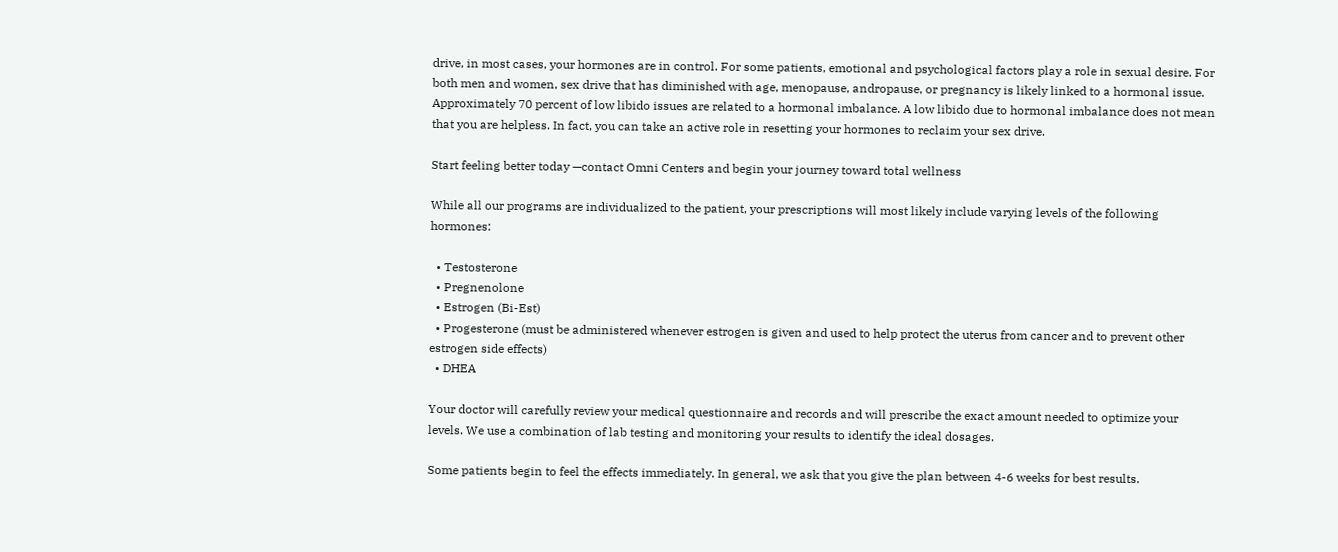drive, in most cases, your hormones are in control. For some patients, emotional and psychological factors play a role in sexual desire. For both men and women, sex drive that has diminished with age, menopause, andropause, or pregnancy is likely linked to a hormonal issue. Approximately 70 percent of low libido issues are related to a hormonal imbalance. A low libido due to hormonal imbalance does not mean that you are helpless. In fact, you can take an active role in resetting your hormones to reclaim your sex drive.

Start feeling better today —contact Omni Centers and begin your journey toward total wellness

While all our programs are individualized to the patient, your prescriptions will most likely include varying levels of the following hormones:

  • Testosterone
  • Pregnenolone
  • Estrogen (Bi-Est)
  • Progesterone (must be administered whenever estrogen is given and used to help protect the uterus from cancer and to prevent other estrogen side effects)
  • DHEA

Your doctor will carefully review your medical questionnaire and records and will prescribe the exact amount needed to optimize your levels. We use a combination of lab testing and monitoring your results to identify the ideal dosages.

Some patients begin to feel the effects immediately. In general, we ask that you give the plan between 4-6 weeks for best results.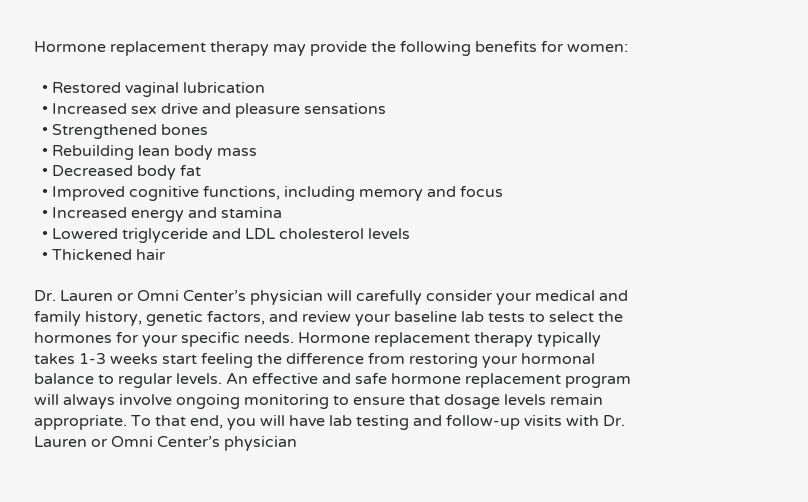Hormone replacement therapy may provide the following benefits for women:

  • Restored vaginal lubrication
  • Increased sex drive and pleasure sensations
  • Strengthened bones
  • Rebuilding lean body mass
  • Decreased body fat
  • Improved cognitive functions, including memory and focus
  • Increased energy and stamina
  • Lowered triglyceride and LDL cholesterol levels
  • Thickened hair

Dr. Lauren or Omni Center’s physician will carefully consider your medical and family history, genetic factors, and review your baseline lab tests to select the hormones for your specific needs. Hormone replacement therapy typically takes 1-3 weeks start feeling the difference from restoring your hormonal balance to regular levels. An effective and safe hormone replacement program will always involve ongoing monitoring to ensure that dosage levels remain appropriate. To that end, you will have lab testing and follow-up visits with Dr. Lauren or Omni Center’s physician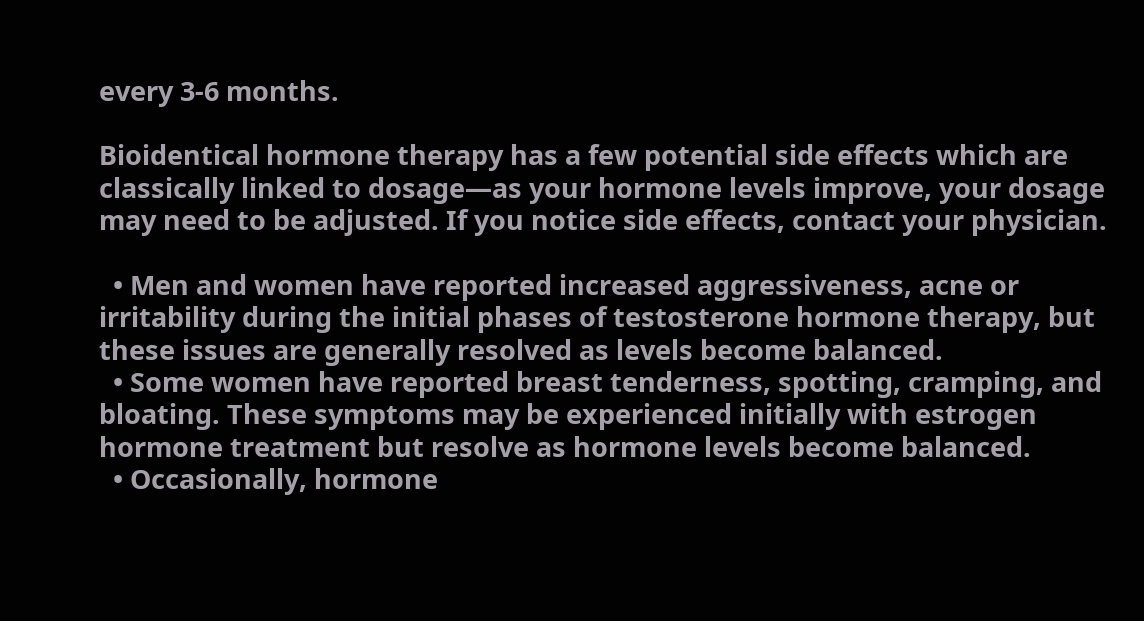every 3-6 months.

Bioidentical hormone therapy has a few potential side effects which are classically linked to dosage—as your hormone levels improve, your dosage may need to be adjusted. If you notice side effects, contact your physician.

  • Men and women have reported increased aggressiveness, acne or irritability during the initial phases of testosterone hormone therapy, but these issues are generally resolved as levels become balanced.
  • Some women have reported breast tenderness, spotting, cramping, and bloating. These symptoms may be experienced initially with estrogen hormone treatment but resolve as hormone levels become balanced.
  • Occasionally, hormone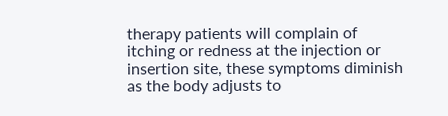therapy patients will complain of itching or redness at the injection or insertion site, these symptoms diminish as the body adjusts to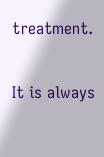treatment.

It is always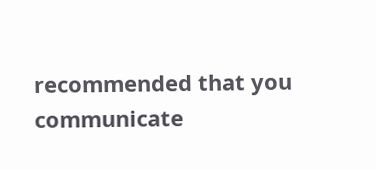recommended that you communicate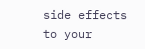side effects to your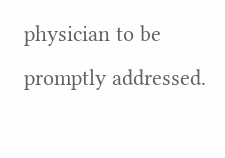physician to be promptly addressed.